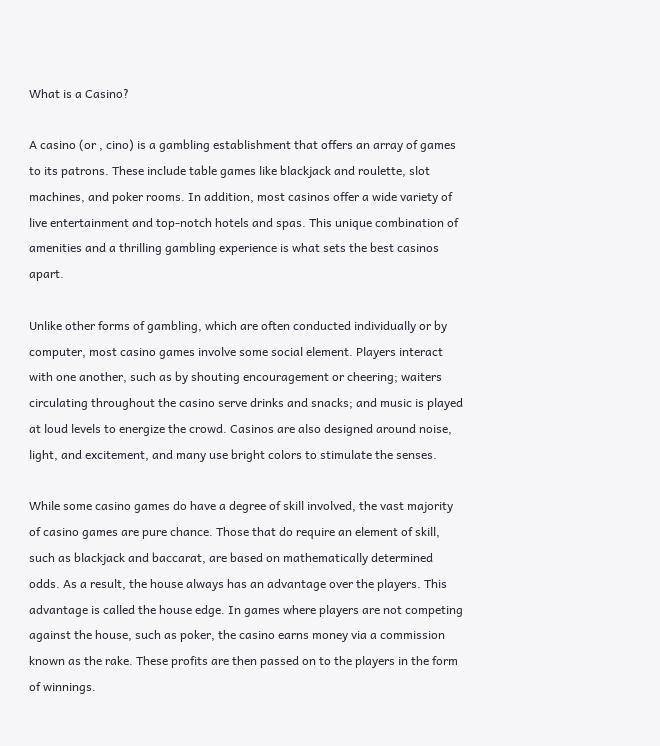What is a Casino?

A casino (or , cino) is a gambling establishment that offers an array of games to its patrons. These include table games like blackjack and roulette, slot machines, and poker rooms. In addition, most casinos offer a wide variety of live entertainment and top-notch hotels and spas. This unique combination of amenities and a thrilling gambling experience is what sets the best casinos apart.

Unlike other forms of gambling, which are often conducted individually or by computer, most casino games involve some social element. Players interact with one another, such as by shouting encouragement or cheering; waiters circulating throughout the casino serve drinks and snacks; and music is played at loud levels to energize the crowd. Casinos are also designed around noise, light, and excitement, and many use bright colors to stimulate the senses.

While some casino games do have a degree of skill involved, the vast majority of casino games are pure chance. Those that do require an element of skill, such as blackjack and baccarat, are based on mathematically determined odds. As a result, the house always has an advantage over the players. This advantage is called the house edge. In games where players are not competing against the house, such as poker, the casino earns money via a commission known as the rake. These profits are then passed on to the players in the form of winnings.